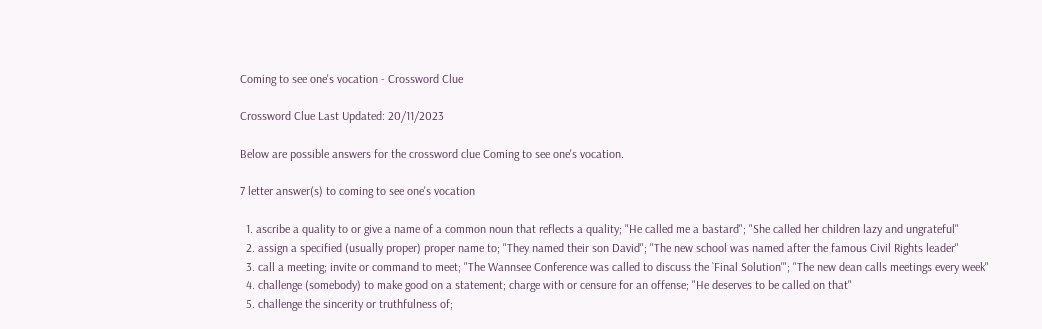Coming to see one's vocation - Crossword Clue

Crossword Clue Last Updated: 20/11/2023

Below are possible answers for the crossword clue Coming to see one's vocation.

7 letter answer(s) to coming to see one's vocation

  1. ascribe a quality to or give a name of a common noun that reflects a quality; "He called me a bastard"; "She called her children lazy and ungrateful"
  2. assign a specified (usually proper) proper name to; "They named their son David"; "The new school was named after the famous Civil Rights leader"
  3. call a meeting; invite or command to meet; "The Wannsee Conference was called to discuss the `Final Solution'"; "The new dean calls meetings every week"
  4. challenge (somebody) to make good on a statement; charge with or censure for an offense; "He deserves to be called on that"
  5. challenge the sincerity or truthfulness of;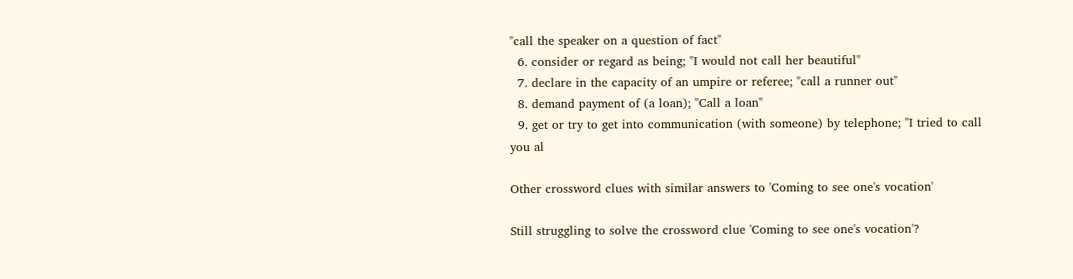"call the speaker on a question of fact"
  6. consider or regard as being; "I would not call her beautiful"
  7. declare in the capacity of an umpire or referee; "call a runner out"
  8. demand payment of (a loan); "Call a loan"
  9. get or try to get into communication (with someone) by telephone; "I tried to call you al

Other crossword clues with similar answers to 'Coming to see one's vocation'

Still struggling to solve the crossword clue 'Coming to see one's vocation'?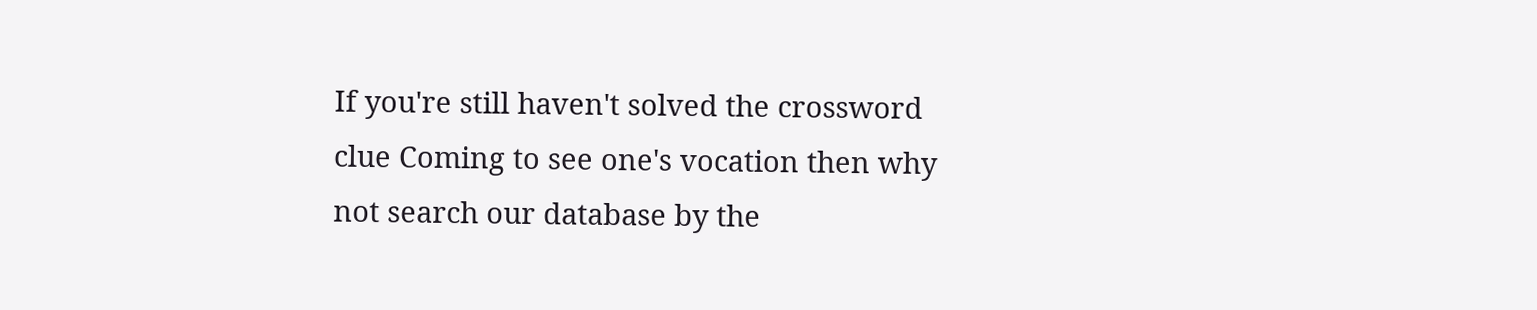If you're still haven't solved the crossword clue Coming to see one's vocation then why not search our database by the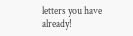letters you have already!